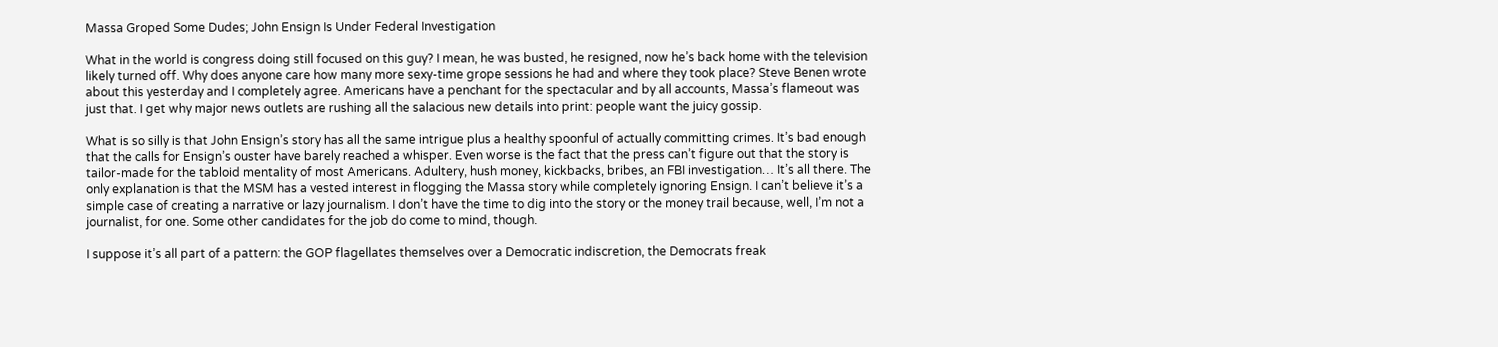Massa Groped Some Dudes; John Ensign Is Under Federal Investigation

What in the world is congress doing still focused on this guy? I mean, he was busted, he resigned, now he’s back home with the television likely turned off. Why does anyone care how many more sexy-time grope sessions he had and where they took place? Steve Benen wrote about this yesterday and I completely agree. Americans have a penchant for the spectacular and by all accounts, Massa’s flameout was just that. I get why major news outlets are rushing all the salacious new details into print: people want the juicy gossip.

What is so silly is that John Ensign’s story has all the same intrigue plus a healthy spoonful of actually committing crimes. It’s bad enough that the calls for Ensign’s ouster have barely reached a whisper. Even worse is the fact that the press can’t figure out that the story is tailor-made for the tabloid mentality of most Americans. Adultery, hush money, kickbacks, bribes, an FBI investigation… It’s all there. The only explanation is that the MSM has a vested interest in flogging the Massa story while completely ignoring Ensign. I can’t believe it’s a simple case of creating a narrative or lazy journalism. I don’t have the time to dig into the story or the money trail because, well, I’m not a journalist, for one. Some other candidates for the job do come to mind, though.

I suppose it’s all part of a pattern: the GOP flagellates themselves over a Democratic indiscretion, the Democrats freak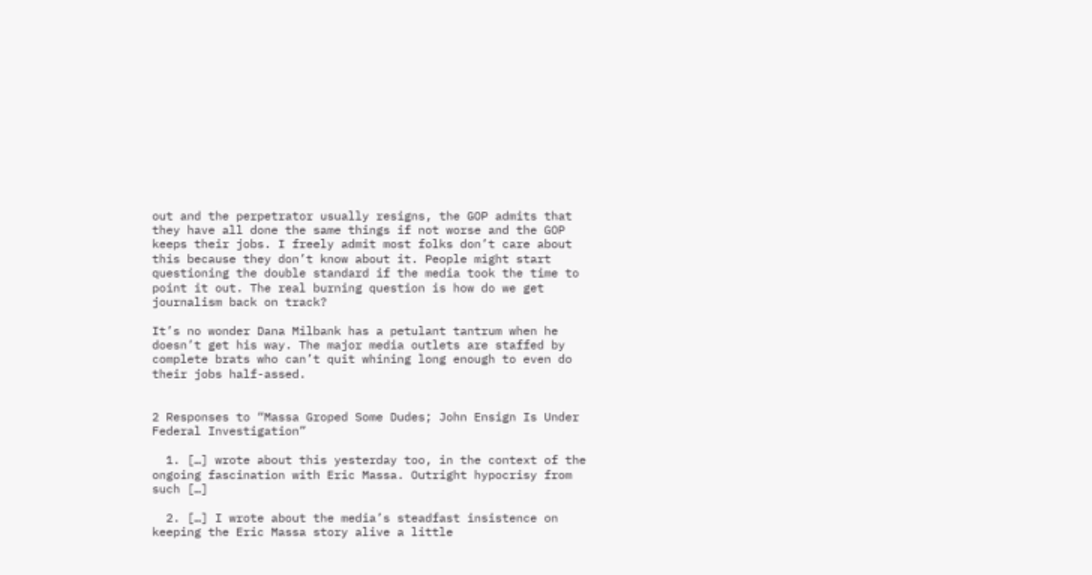out and the perpetrator usually resigns, the GOP admits that they have all done the same things if not worse and the GOP keeps their jobs. I freely admit most folks don’t care about this because they don’t know about it. People might start questioning the double standard if the media took the time to point it out. The real burning question is how do we get journalism back on track?

It’s no wonder Dana Milbank has a petulant tantrum when he doesn’t get his way. The major media outlets are staffed by complete brats who can’t quit whining long enough to even do their jobs half-assed.


2 Responses to “Massa Groped Some Dudes; John Ensign Is Under Federal Investigation”

  1. […] wrote about this yesterday too, in the context of the ongoing fascination with Eric Massa. Outright hypocrisy from such […]

  2. […] I wrote about the media’s steadfast insistence on keeping the Eric Massa story alive a little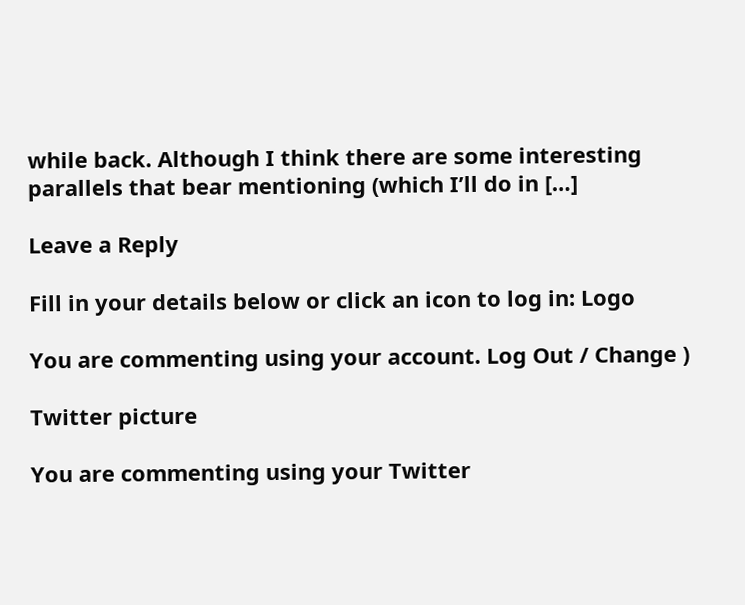while back. Although I think there are some interesting parallels that bear mentioning (which I’ll do in […]

Leave a Reply

Fill in your details below or click an icon to log in: Logo

You are commenting using your account. Log Out / Change )

Twitter picture

You are commenting using your Twitter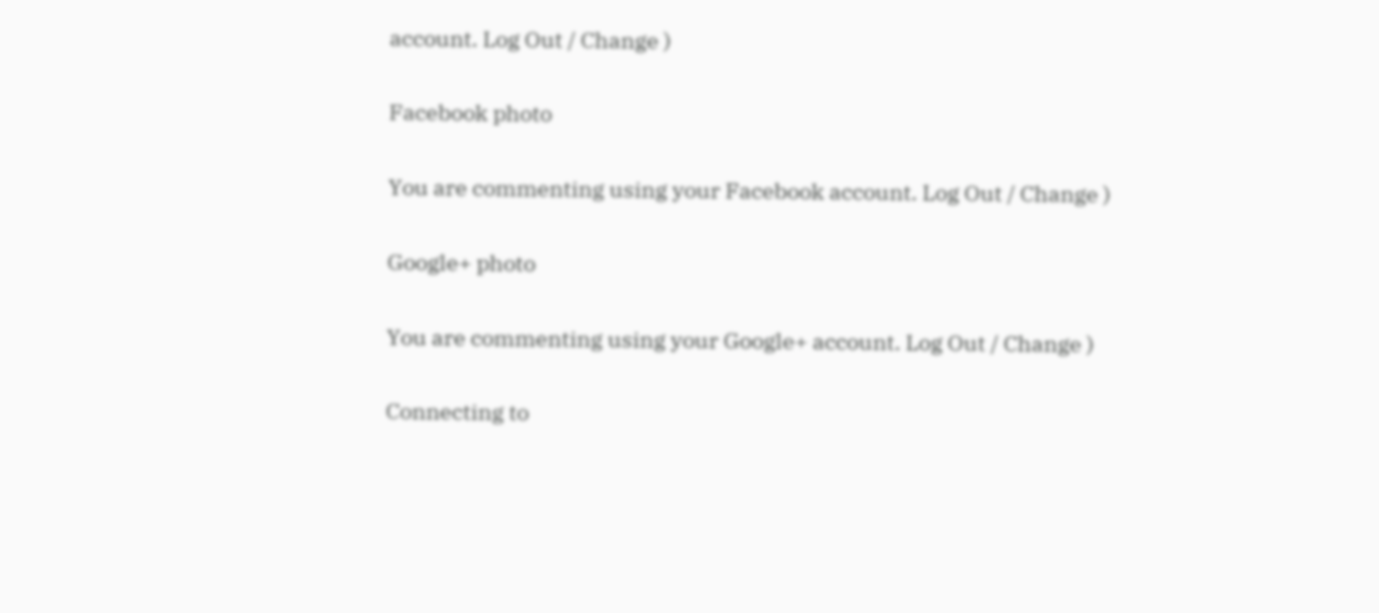account. Log Out / Change )

Facebook photo

You are commenting using your Facebook account. Log Out / Change )

Google+ photo

You are commenting using your Google+ account. Log Out / Change )

Connecting to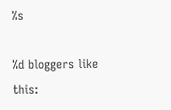%s

%d bloggers like this: